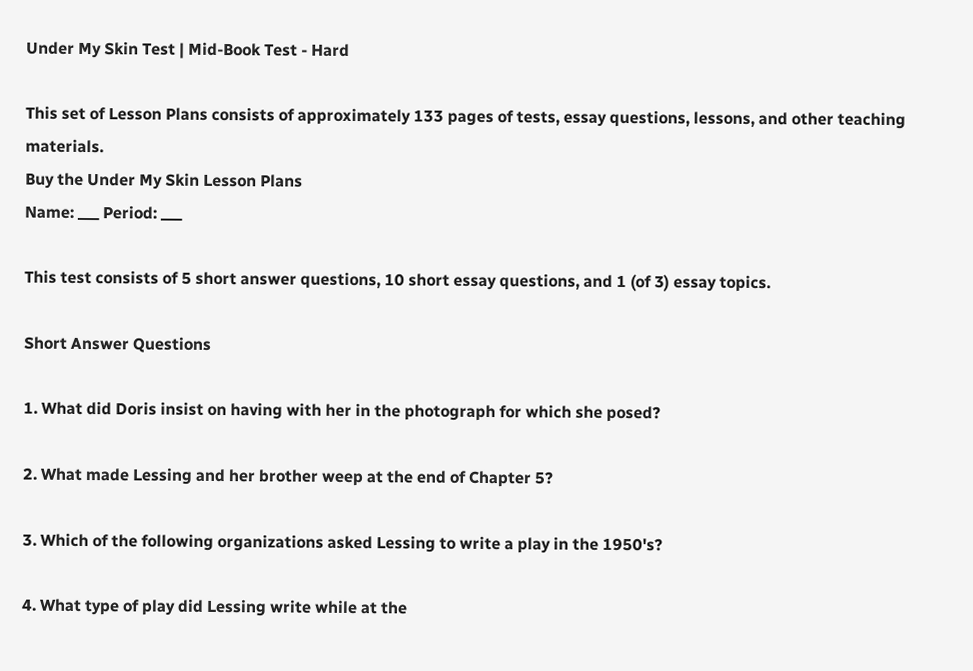Under My Skin Test | Mid-Book Test - Hard

This set of Lesson Plans consists of approximately 133 pages of tests, essay questions, lessons, and other teaching materials.
Buy the Under My Skin Lesson Plans
Name: ___ Period: ___

This test consists of 5 short answer questions, 10 short essay questions, and 1 (of 3) essay topics.

Short Answer Questions

1. What did Doris insist on having with her in the photograph for which she posed?

2. What made Lessing and her brother weep at the end of Chapter 5?

3. Which of the following organizations asked Lessing to write a play in the 1950's?

4. What type of play did Lessing write while at the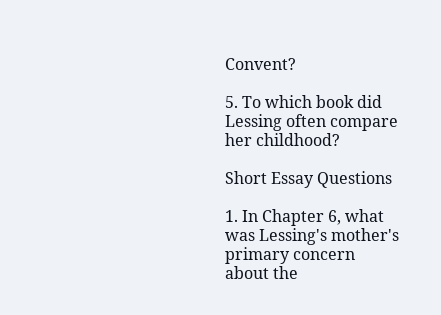Convent?

5. To which book did Lessing often compare her childhood?

Short Essay Questions

1. In Chapter 6, what was Lessing's mother's primary concern about the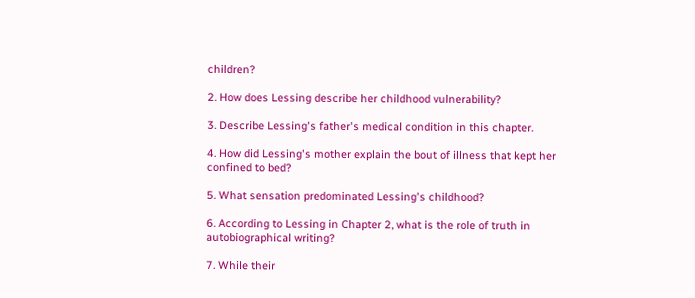children?

2. How does Lessing describe her childhood vulnerability?

3. Describe Lessing's father's medical condition in this chapter.

4. How did Lessing's mother explain the bout of illness that kept her confined to bed?

5. What sensation predominated Lessing's childhood?

6. According to Lessing in Chapter 2, what is the role of truth in autobiographical writing?

7. While their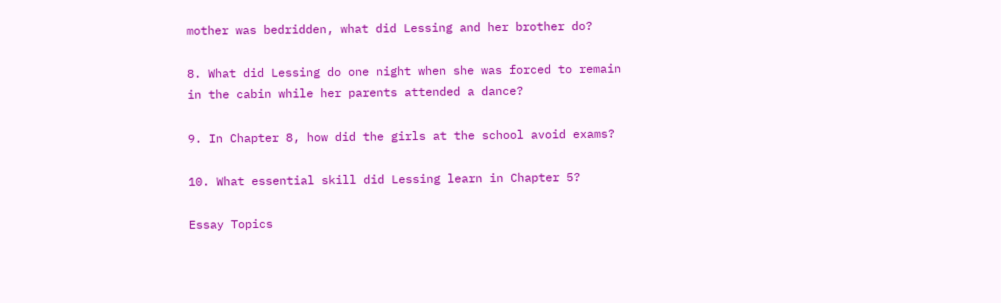mother was bedridden, what did Lessing and her brother do?

8. What did Lessing do one night when she was forced to remain in the cabin while her parents attended a dance?

9. In Chapter 8, how did the girls at the school avoid exams?

10. What essential skill did Lessing learn in Chapter 5?

Essay Topics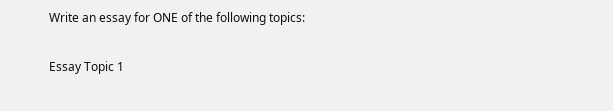Write an essay for ONE of the following topics:

Essay Topic 1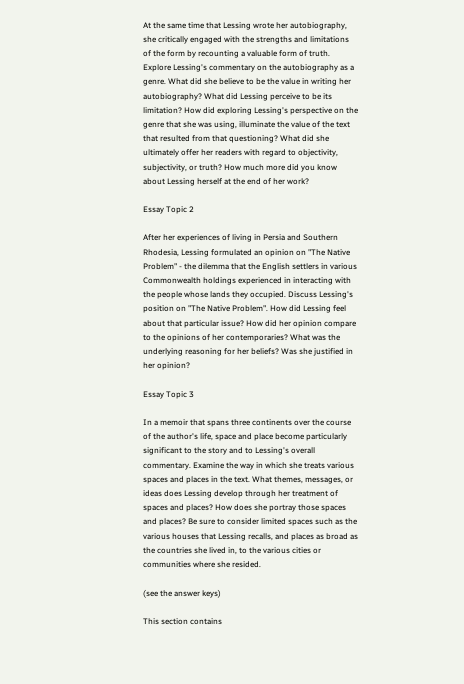At the same time that Lessing wrote her autobiography, she critically engaged with the strengths and limitations of the form by recounting a valuable form of truth. Explore Lessing's commentary on the autobiography as a genre. What did she believe to be the value in writing her autobiography? What did Lessing perceive to be its limitation? How did exploring Lessing's perspective on the genre that she was using, illuminate the value of the text that resulted from that questioning? What did she ultimately offer her readers with regard to objectivity, subjectivity, or truth? How much more did you know about Lessing herself at the end of her work?

Essay Topic 2

After her experiences of living in Persia and Southern Rhodesia, Lessing formulated an opinion on "The Native Problem" - the dilemma that the English settlers in various Commonwealth holdings experienced in interacting with the people whose lands they occupied. Discuss Lessing's position on "The Native Problem". How did Lessing feel about that particular issue? How did her opinion compare to the opinions of her contemporaries? What was the underlying reasoning for her beliefs? Was she justified in her opinion?

Essay Topic 3

In a memoir that spans three continents over the course of the author's life, space and place become particularly significant to the story and to Lessing's overall commentary. Examine the way in which she treats various spaces and places in the text. What themes, messages, or ideas does Lessing develop through her treatment of spaces and places? How does she portray those spaces and places? Be sure to consider limited spaces such as the various houses that Lessing recalls, and places as broad as the countries she lived in, to the various cities or communities where she resided.

(see the answer keys)

This section contains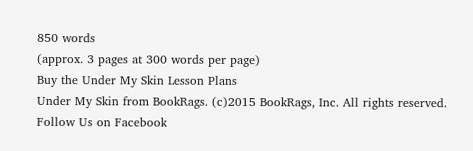850 words
(approx. 3 pages at 300 words per page)
Buy the Under My Skin Lesson Plans
Under My Skin from BookRags. (c)2015 BookRags, Inc. All rights reserved.
Follow Us on Facebook